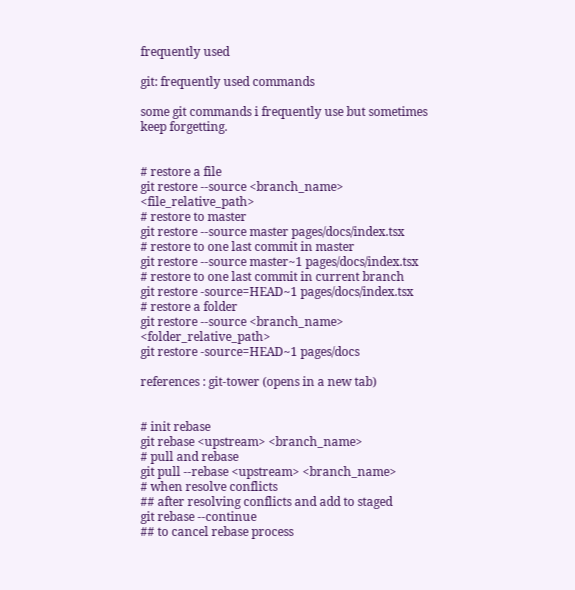frequently used

git: frequently used commands

some git commands i frequently use but sometimes keep forgetting.


# restore a file
git restore --source <branch_name> <file_relative_path>
# restore to master
git restore --source master pages/docs/index.tsx
# restore to one last commit in master
git restore --source master~1 pages/docs/index.tsx
# restore to one last commit in current branch
git restore -source=HEAD~1 pages/docs/index.tsx
# restore a folder
git restore --source <branch_name> <folder_relative_path>
git restore -source=HEAD~1 pages/docs

references : git-tower (opens in a new tab)


# init rebase
git rebase <upstream> <branch_name>
# pull and rebase
git pull --rebase <upstream> <branch_name>
# when resolve conflicts
## after resolving conflicts and add to staged
git rebase --continue
## to cancel rebase process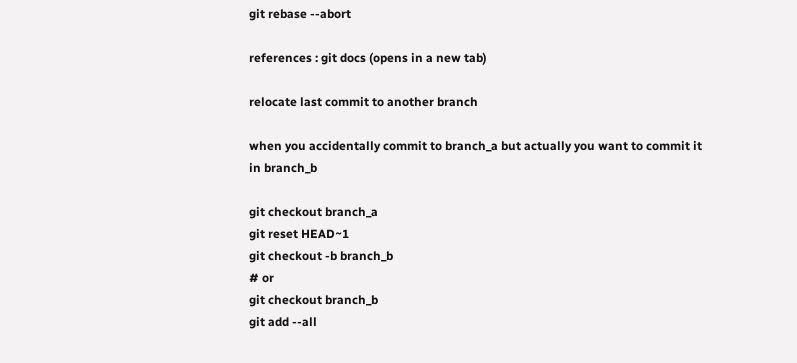git rebase --abort

references : git docs (opens in a new tab)

relocate last commit to another branch

when you accidentally commit to branch_a but actually you want to commit it in branch_b

git checkout branch_a
git reset HEAD~1
git checkout -b branch_b
# or
git checkout branch_b
git add --all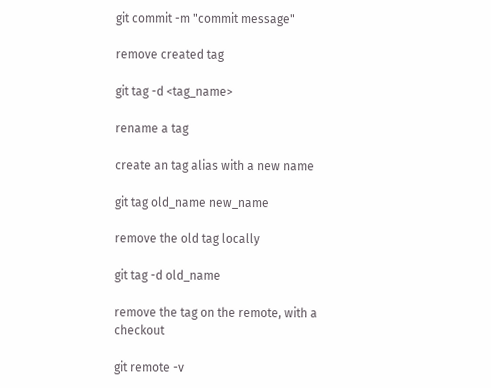git commit -m "commit message"

remove created tag

git tag -d <tag_name>

rename a tag

create an tag alias with a new name

git tag old_name new_name

remove the old tag locally

git tag -d old_name

remove the tag on the remote, with a checkout

git remote -v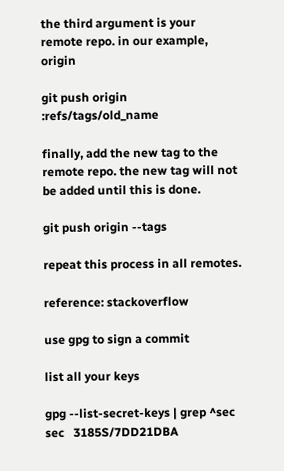the third argument is your remote repo. in our example, origin

git push origin :refs/tags/old_name

finally, add the new tag to the remote repo. the new tag will not be added until this is done.

git push origin --tags

repeat this process in all remotes.

reference: stackoverflow

use gpg to sign a commit

list all your keys

gpg --list-secret-keys | grep ^sec
sec   3185S/7DD21DBA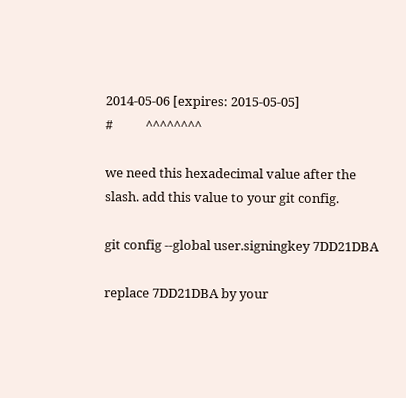2014-05-06 [expires: 2015-05-05]
#           ^^^^^^^^

we need this hexadecimal value after the slash. add this value to your git config.

git config --global user.signingkey 7DD21DBA

replace 7DD21DBA by your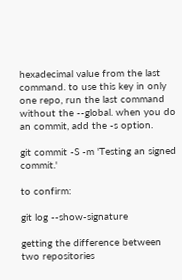hexadecimal value from the last command. to use this key in only one repo, run the last command without the --global. when you do an commit, add the -s option.

git commit -S -m 'Testing an signed commit.'

to confirm:

git log --show-signature

getting the difference between two repositories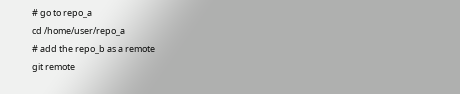# go to repo_a
cd /home/user/repo_a
# add the repo_b as a remote
git remote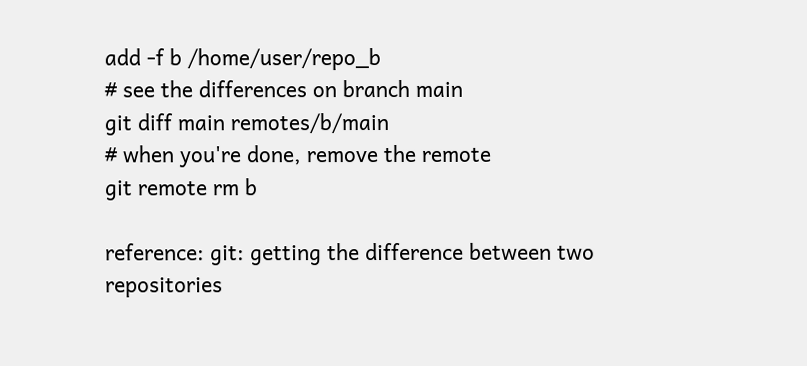add -f b /home/user/repo_b
# see the differences on branch main
git diff main remotes/b/main
# when you're done, remove the remote
git remote rm b

reference: git: getting the difference between two repositories